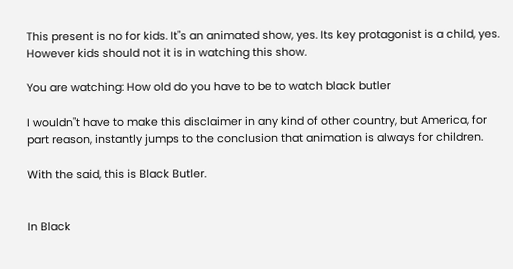This present is no for kids. It"s an animated show, yes. Its key protagonist is a child, yes. However kids should not it is in watching this show.

You are watching: How old do you have to be to watch black butler

I wouldn"t have to make this disclaimer in any kind of other country, but America, for part reason, instantly jumps to the conclusion that animation is always for children.

With the said, this is Black Butler.


In Black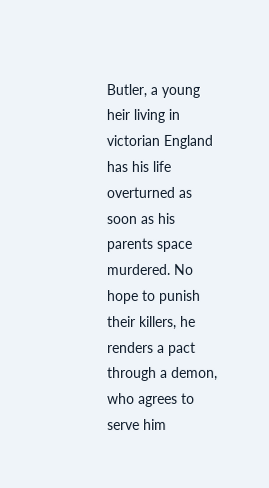Butler, a young heir living in victorian England has his life overturned as soon as his parents space murdered. No hope to punish their killers, he renders a pact through a demon, who agrees to serve him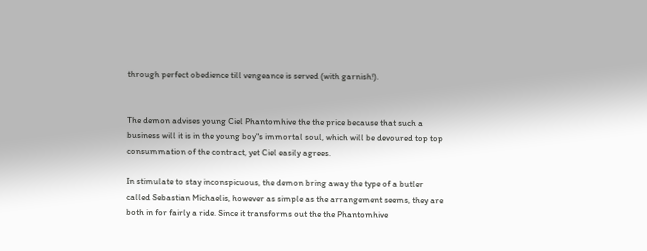through perfect obedience till vengeance is served (with garnish!).


The demon advises young Ciel Phantomhive the the price because that such a business will it is in the young boy"s immortal soul, which will be devoured top top consummation of the contract, yet Ciel easily agrees.

In stimulate to stay inconspicuous, the demon bring away the type of a butler called Sebastian Michaelis, however as simple as the arrangement seems, they are both in for fairly a ride. Since it transforms out the the Phantomhive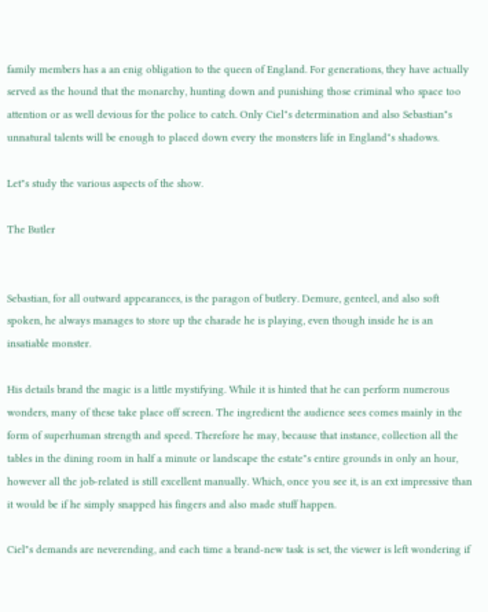family members has a an enig obligation to the queen of England. For generations, they have actually served as the hound that the monarchy, hunting down and punishing those criminal who space too attention or as well devious for the police to catch. Only Ciel"s determination and also Sebastian"s unnatural talents will be enough to placed down every the monsters life in England"s shadows.

Let"s study the various aspects of the show.

The Butler


Sebastian, for all outward appearances, is the paragon of butlery. Demure, genteel, and also soft spoken, he always manages to store up the charade he is playing, even though inside he is an insatiable monster.

His details brand the magic is a little mystifying. While it is hinted that he can perform numerous wonders, many of these take place off screen. The ingredient the audience sees comes mainly in the form of superhuman strength and speed. Therefore he may, because that instance, collection all the tables in the dining room in half a minute or landscape the estate"s entire grounds in only an hour, however all the job-related is still excellent manually. Which, once you see it, is an ext impressive than it would be if he simply snapped his fingers and also made stuff happen.

Ciel"s demands are neverending, and each time a brand-new task is set, the viewer is left wondering if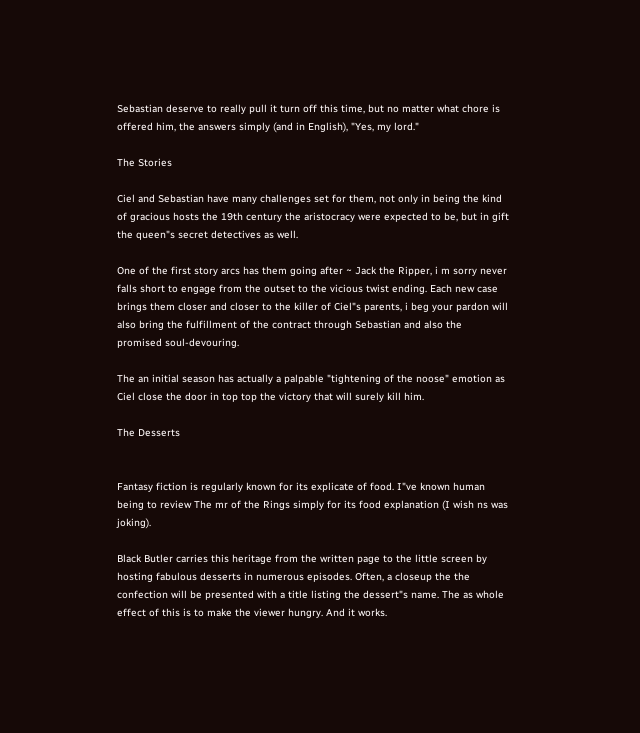Sebastian deserve to really pull it turn off this time, but no matter what chore is offered him, the answers simply (and in English), "Yes, my lord."

The Stories

Ciel and Sebastian have many challenges set for them, not only in being the kind of gracious hosts the 19th century the aristocracy were expected to be, but in gift the queen"s secret detectives as well.

One of the first story arcs has them going after ~ Jack the Ripper, i m sorry never falls short to engage from the outset to the vicious twist ending. Each new case brings them closer and closer to the killer of Ciel"s parents, i beg your pardon will also bring the fulfillment of the contract through Sebastian and also the promised soul-devouring.

The an initial season has actually a palpable "tightening of the noose" emotion as Ciel close the door in top top the victory that will surely kill him.

The Desserts


Fantasy fiction is regularly known for its explicate of food. I"ve known human being to review The mr of the Rings simply for its food explanation (I wish ns was joking).

Black Butler carries this heritage from the written page to the little screen by hosting fabulous desserts in numerous episodes. Often, a closeup the the confection will be presented with a title listing the dessert"s name. The as whole effect of this is to make the viewer hungry. And it works.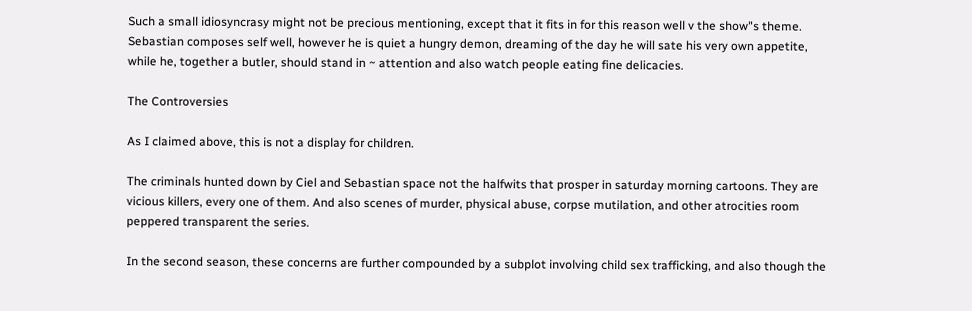Such a small idiosyncrasy might not be precious mentioning, except that it fits in for this reason well v the show"s theme. Sebastian composes self well, however he is quiet a hungry demon, dreaming of the day he will sate his very own appetite, while he, together a butler, should stand in ~ attention and also watch people eating fine delicacies.

The Controversies

As I claimed above, this is not a display for children.

The criminals hunted down by Ciel and Sebastian space not the halfwits that prosper in saturday morning cartoons. They are vicious killers, every one of them. And also scenes of murder, physical abuse, corpse mutilation, and other atrocities room peppered transparent the series.

In the second season, these concerns are further compounded by a subplot involving child sex trafficking, and also though the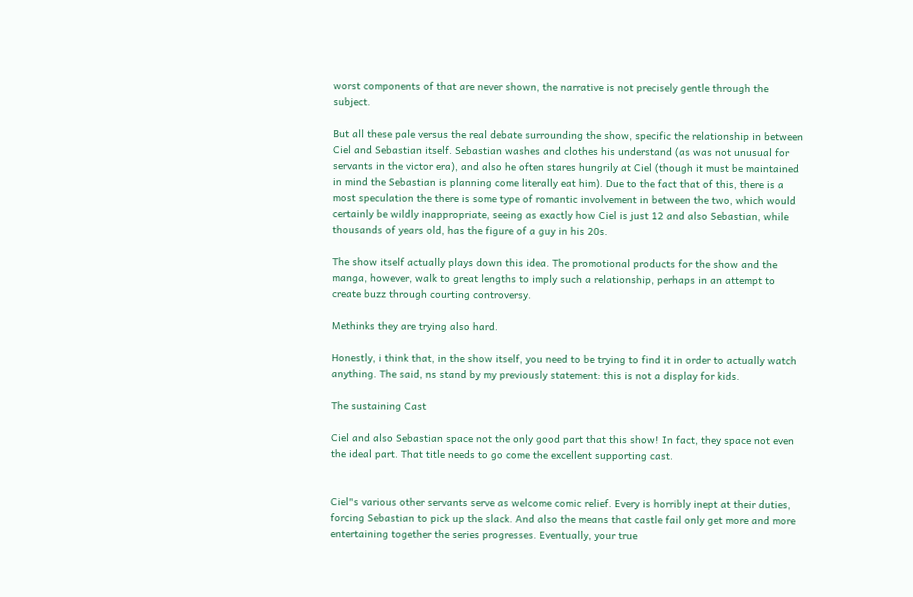worst components of that are never shown, the narrative is not precisely gentle through the subject.

But all these pale versus the real debate surrounding the show, specific the relationship in between Ciel and Sebastian itself. Sebastian washes and clothes his understand (as was not unusual for servants in the victor era), and also he often stares hungrily at Ciel (though it must be maintained in mind the Sebastian is planning come literally eat him). Due to the fact that of this, there is a most speculation the there is some type of romantic involvement in between the two, which would certainly be wildly inappropriate, seeing as exactly how Ciel is just 12 and also Sebastian, while thousands of years old, has the figure of a guy in his 20s.

The show itself actually plays down this idea. The promotional products for the show and the manga, however, walk to great lengths to imply such a relationship, perhaps in an attempt to create buzz through courting controversy.

Methinks they are trying also hard.

Honestly, i think that, in the show itself, you need to be trying to find it in order to actually watch anything. The said, ns stand by my previously statement: this is not a display for kids.

The sustaining Cast

Ciel and also Sebastian space not the only good part that this show! In fact, they space not even the ideal part. That title needs to go come the excellent supporting cast.


Ciel"s various other servants serve as welcome comic relief. Every is horribly inept at their duties, forcing Sebastian to pick up the slack. And also the means that castle fail only get more and more entertaining together the series progresses. Eventually, your true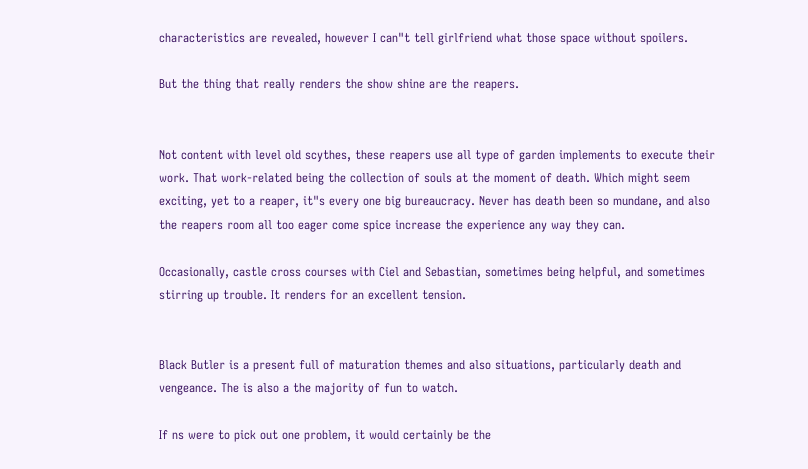characteristics are revealed, however I can"t tell girlfriend what those space without spoilers.

But the thing that really renders the show shine are the reapers.


Not content with level old scythes, these reapers use all type of garden implements to execute their work. That work-related being the collection of souls at the moment of death. Which might seem exciting, yet to a reaper, it"s every one big bureaucracy. Never has death been so mundane, and also the reapers room all too eager come spice increase the experience any way they can.

Occasionally, castle cross courses with Ciel and Sebastian, sometimes being helpful, and sometimes stirring up trouble. It renders for an excellent tension.


Black Butler is a present full of maturation themes and also situations, particularly death and vengeance. The is also a the majority of fun to watch.

If ns were to pick out one problem, it would certainly be the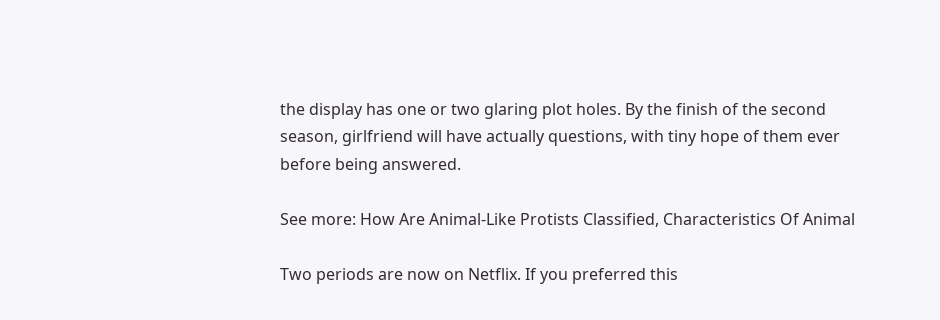the display has one or two glaring plot holes. By the finish of the second season, girlfriend will have actually questions, with tiny hope of them ever before being answered.

See more: How Are Animal-Like Protists Classified, Characteristics Of Animal

Two periods are now on Netflix. If you preferred this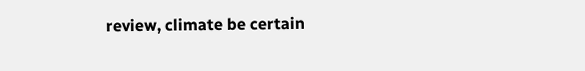review, climate be certain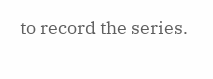to record the series.